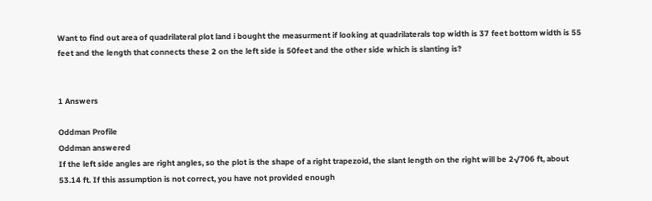Want to find out area of quadrilateral plot land i bought the measurment if looking at quadrilaterals top width is 37 feet bottom width is 55 feet and the length that connects these 2 on the left side is 50feet and the other side which is slanting is?


1 Answers

Oddman Profile
Oddman answered
If the left side angles are right angles, so the plot is the shape of a right trapezoid, the slant length on the right will be 2√706 ft, about 53.14 ft. If this assumption is not correct, you have not provided enough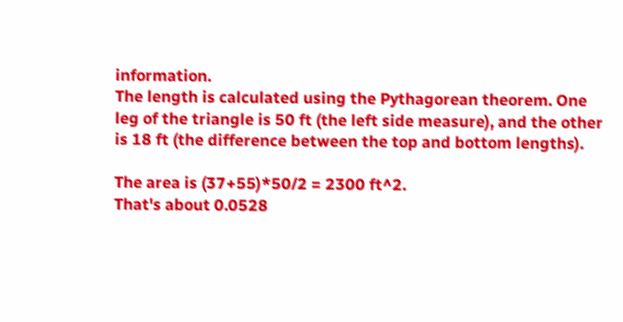information.
The length is calculated using the Pythagorean theorem. One leg of the triangle is 50 ft (the left side measure), and the other is 18 ft (the difference between the top and bottom lengths).

The area is (37+55)*50/2 = 2300 ft^2.
That's about 0.0528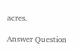acres.

Answer Question